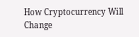How Cryptocurrency Will Change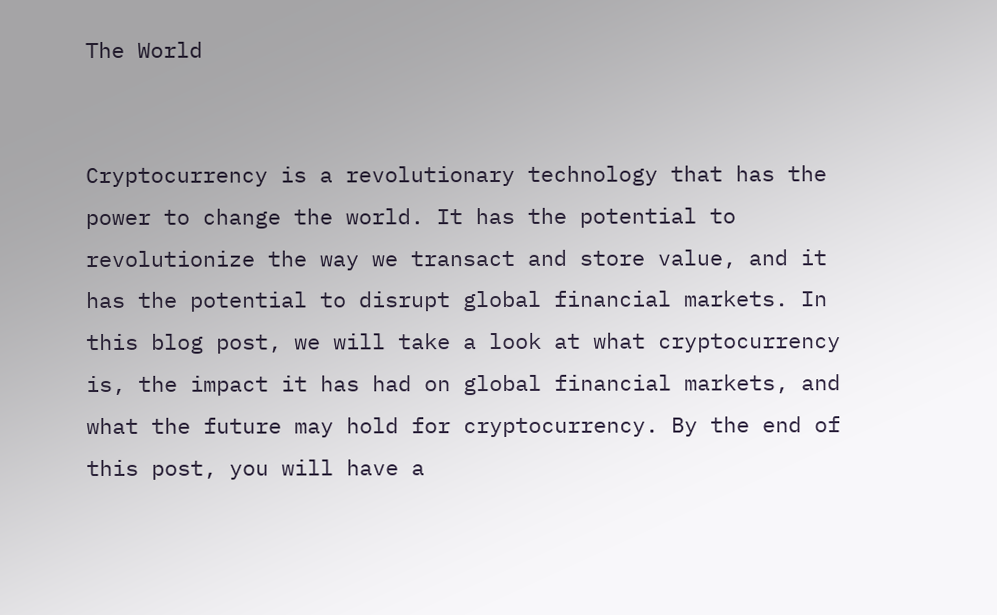The World


Cryptocurrency is a revolutionary technology that has the power to change the world. It has the potential to revolutionize the way we transact and store value, and it has the potential to disrupt global financial markets. In this blog post, we will take a look at what cryptocurrency is, the impact it has had on global financial markets, and what the future may hold for cryptocurrency. By the end of this post, you will have a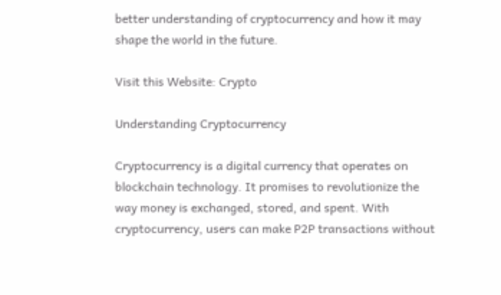better understanding of cryptocurrency and how it may shape the world in the future.

Visit this Website: Crypto

Understanding Cryptocurrency

Cryptocurrency is a digital currency that operates on blockchain technology. It promises to revolutionize the way money is exchanged, stored, and spent. With cryptocurrency, users can make P2P transactions without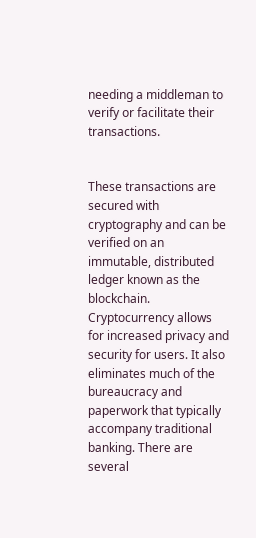needing a middleman to verify or facilitate their transactions.


These transactions are secured with cryptography and can be verified on an immutable, distributed ledger known as the blockchain. Cryptocurrency allows for increased privacy and security for users. It also eliminates much of the bureaucracy and paperwork that typically accompany traditional banking. There are several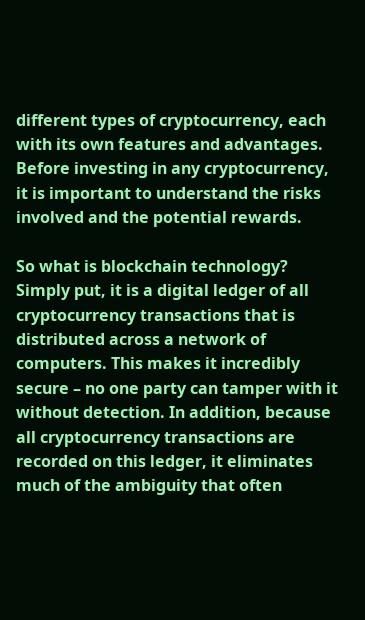different types of cryptocurrency, each with its own features and advantages. Before investing in any cryptocurrency, it is important to understand the risks involved and the potential rewards.

So what is blockchain technology? Simply put, it is a digital ledger of all cryptocurrency transactions that is distributed across a network of computers. This makes it incredibly secure – no one party can tamper with it without detection. In addition, because all cryptocurrency transactions are recorded on this ledger, it eliminates much of the ambiguity that often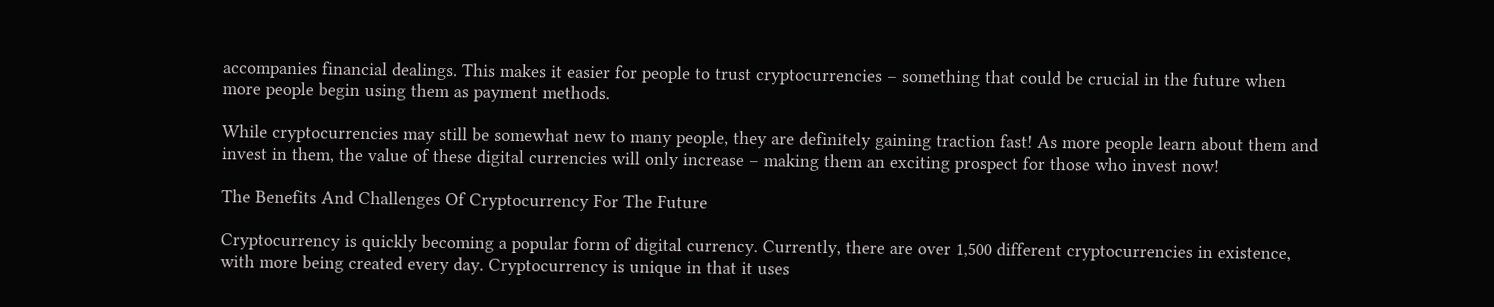accompanies financial dealings. This makes it easier for people to trust cryptocurrencies – something that could be crucial in the future when more people begin using them as payment methods.

While cryptocurrencies may still be somewhat new to many people, they are definitely gaining traction fast! As more people learn about them and invest in them, the value of these digital currencies will only increase – making them an exciting prospect for those who invest now!

The Benefits And Challenges Of Cryptocurrency For The Future

Cryptocurrency is quickly becoming a popular form of digital currency. Currently, there are over 1,500 different cryptocurrencies in existence, with more being created every day. Cryptocurrency is unique in that it uses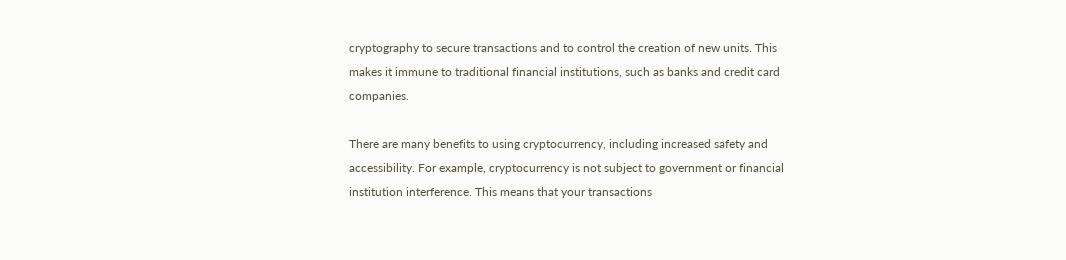cryptography to secure transactions and to control the creation of new units. This makes it immune to traditional financial institutions, such as banks and credit card companies.

There are many benefits to using cryptocurrency, including increased safety and accessibility. For example, cryptocurrency is not subject to government or financial institution interference. This means that your transactions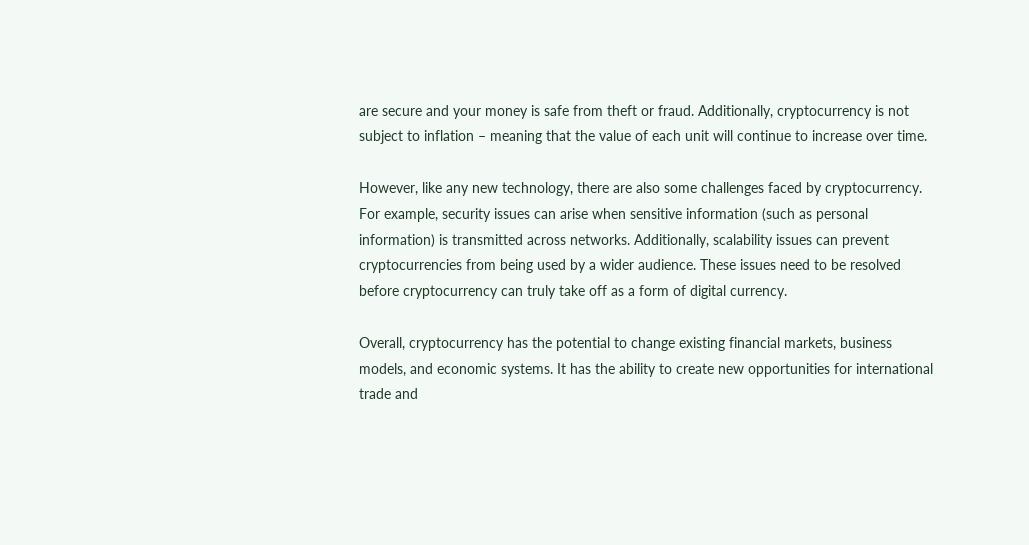are secure and your money is safe from theft or fraud. Additionally, cryptocurrency is not subject to inflation – meaning that the value of each unit will continue to increase over time.

However, like any new technology, there are also some challenges faced by cryptocurrency. For example, security issues can arise when sensitive information (such as personal information) is transmitted across networks. Additionally, scalability issues can prevent cryptocurrencies from being used by a wider audience. These issues need to be resolved before cryptocurrency can truly take off as a form of digital currency.

Overall, cryptocurrency has the potential to change existing financial markets, business models, and economic systems. It has the ability to create new opportunities for international trade and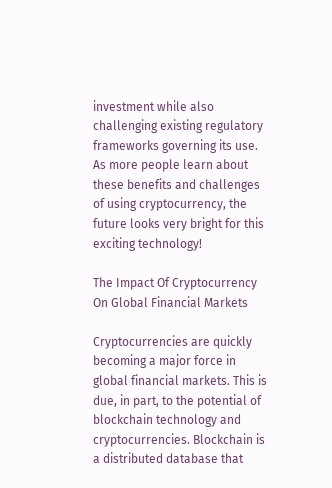investment while also challenging existing regulatory frameworks governing its use. As more people learn about these benefits and challenges of using cryptocurrency, the future looks very bright for this exciting technology!

The Impact Of Cryptocurrency On Global Financial Markets

Cryptocurrencies are quickly becoming a major force in global financial markets. This is due, in part, to the potential of blockchain technology and cryptocurrencies. Blockchain is a distributed database that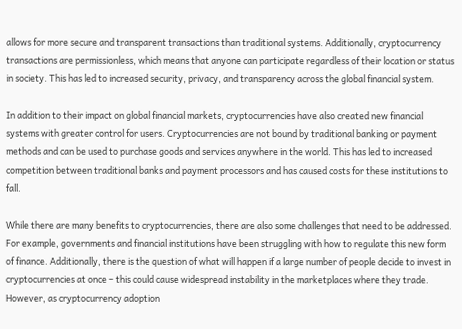allows for more secure and transparent transactions than traditional systems. Additionally, cryptocurrency transactions are permissionless, which means that anyone can participate regardless of their location or status in society. This has led to increased security, privacy, and transparency across the global financial system.

In addition to their impact on global financial markets, cryptocurrencies have also created new financial systems with greater control for users. Cryptocurrencies are not bound by traditional banking or payment methods and can be used to purchase goods and services anywhere in the world. This has led to increased competition between traditional banks and payment processors and has caused costs for these institutions to fall.

While there are many benefits to cryptocurrencies, there are also some challenges that need to be addressed. For example, governments and financial institutions have been struggling with how to regulate this new form of finance. Additionally, there is the question of what will happen if a large number of people decide to invest in cryptocurrencies at once – this could cause widespread instability in the marketplaces where they trade. However, as cryptocurrency adoption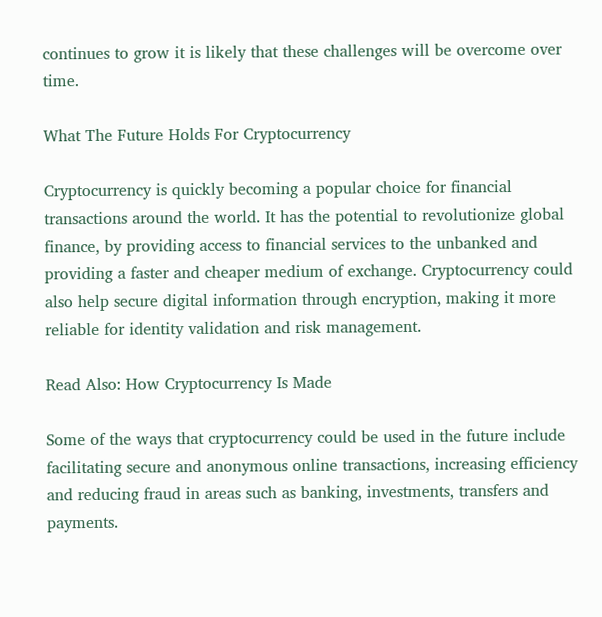continues to grow it is likely that these challenges will be overcome over time.

What The Future Holds For Cryptocurrency

Cryptocurrency is quickly becoming a popular choice for financial transactions around the world. It has the potential to revolutionize global finance, by providing access to financial services to the unbanked and providing a faster and cheaper medium of exchange. Cryptocurrency could also help secure digital information through encryption, making it more reliable for identity validation and risk management.

Read Also: How Cryptocurrency Is Made

Some of the ways that cryptocurrency could be used in the future include facilitating secure and anonymous online transactions, increasing efficiency and reducing fraud in areas such as banking, investments, transfers and payments.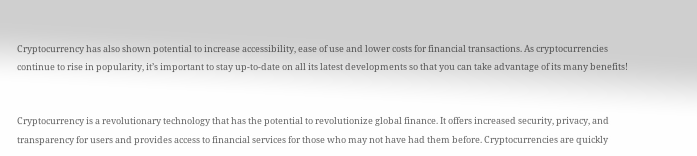Cryptocurrency has also shown potential to increase accessibility, ease of use and lower costs for financial transactions. As cryptocurrencies continue to rise in popularity, it’s important to stay up-to-date on all its latest developments so that you can take advantage of its many benefits!


Cryptocurrency is a revolutionary technology that has the potential to revolutionize global finance. It offers increased security, privacy, and transparency for users and provides access to financial services for those who may not have had them before. Cryptocurrencies are quickly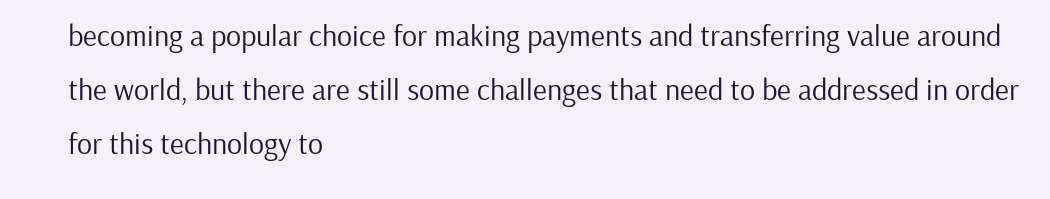becoming a popular choice for making payments and transferring value around the world, but there are still some challenges that need to be addressed in order for this technology to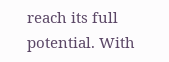reach its full potential. With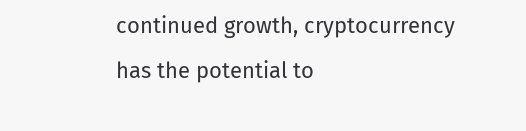continued growth, cryptocurrency has the potential to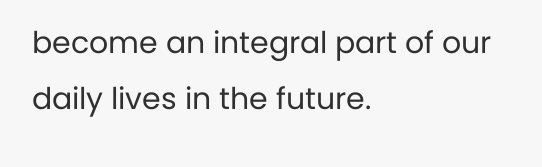become an integral part of our daily lives in the future.